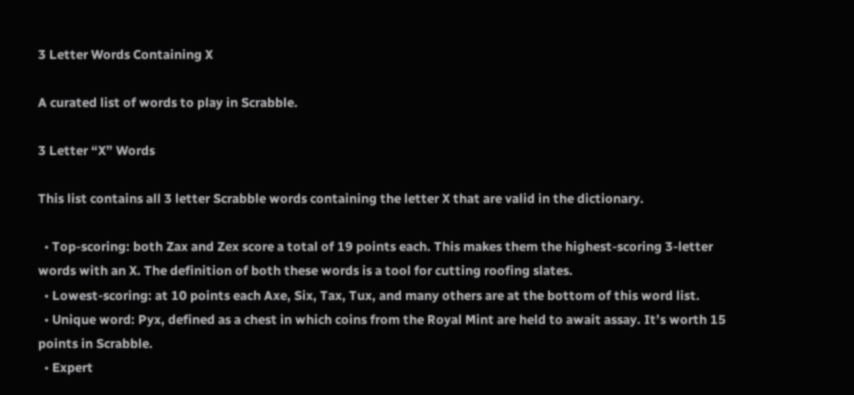3 Letter Words Containing X

A curated list of words to play in Scrabble.

3 Letter “X” Words

This list contains all 3 letter Scrabble words containing the letter X that are valid in the dictionary.

  • Top-scoring: both Zax and Zex score a total of 19 points each. This makes them the highest-scoring 3-letter words with an X. The definition of both these words is a tool for cutting roofing slates.
  • Lowest-scoring: at 10 points each Axe, Six, Tax, Tux, and many others are at the bottom of this word list.
  • Unique word: Pyx, defined as a chest in which coins from the Royal Mint are held to await assay. It’s worth 15 points in Scrabble.
  • Expert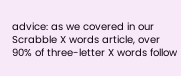advice: as we covered in our Scrabble X words article, over 90% of three-letter X words follow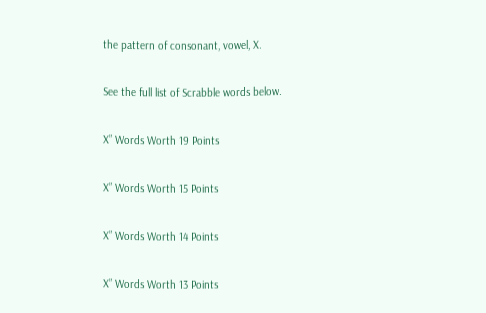the pattern of consonant, vowel, X.

See the full list of Scrabble words below.

X” Words Worth 19 Points

X” Words Worth 15 Points

X” Words Worth 14 Points

X” Words Worth 13 Points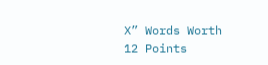X” Words Worth 12 Points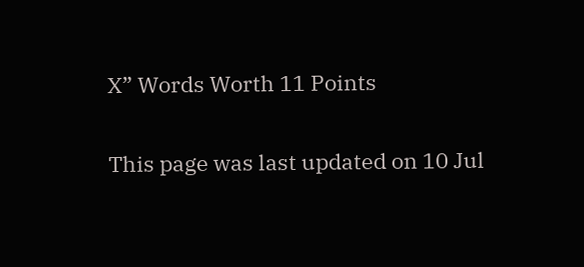X” Words Worth 11 Points

This page was last updated on 10 Jul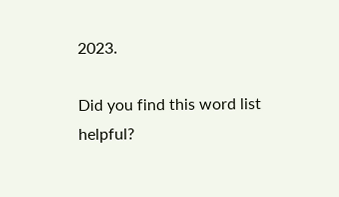2023.

Did you find this word list helpful?